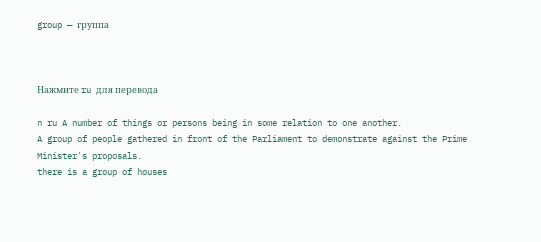group — группа



Нажмите ru для перевода

n ru A number of things or persons being in some relation to one another.
A group of people gathered in front of the Parliament to demonstrate against the Prime Minister's proposals.
there is a group of houses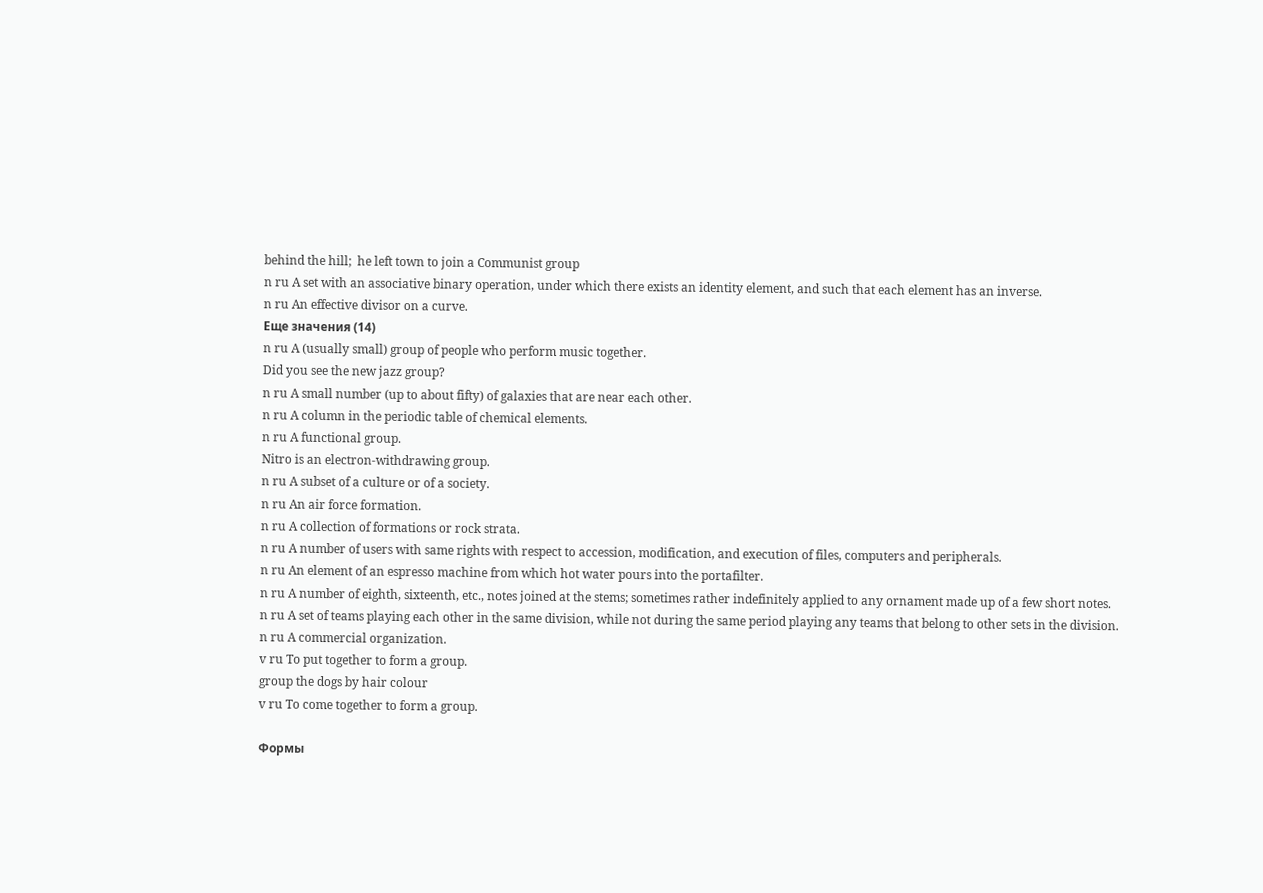behind the hill;  he left town to join a Communist group
n ru A set with an associative binary operation, under which there exists an identity element, and such that each element has an inverse.
n ru An effective divisor on a curve.
Еще значения (14)
n ru A (usually small) group of people who perform music together.
Did you see the new jazz group?
n ru A small number (up to about fifty) of galaxies that are near each other.
n ru A column in the periodic table of chemical elements.
n ru A functional group.
Nitro is an electron-withdrawing group.
n ru A subset of a culture or of a society.
n ru An air force formation.
n ru A collection of formations or rock strata.
n ru A number of users with same rights with respect to accession, modification, and execution of files, computers and peripherals.
n ru An element of an espresso machine from which hot water pours into the portafilter.
n ru A number of eighth, sixteenth, etc., notes joined at the stems; sometimes rather indefinitely applied to any ornament made up of a few short notes.
n ru A set of teams playing each other in the same division, while not during the same period playing any teams that belong to other sets in the division.
n ru A commercial organization.
v ru To put together to form a group.
group the dogs by hair colour
v ru To come together to form a group.

Формы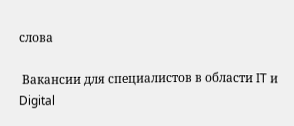слова

 Вакансии для специалистов в области IT и Digital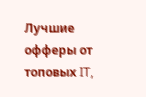Лучшие офферы от топовых IT,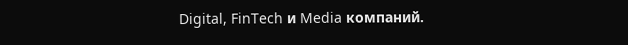Digital, FinTech и Media компаний.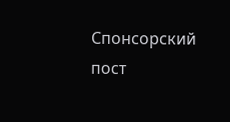Спонсорский пост